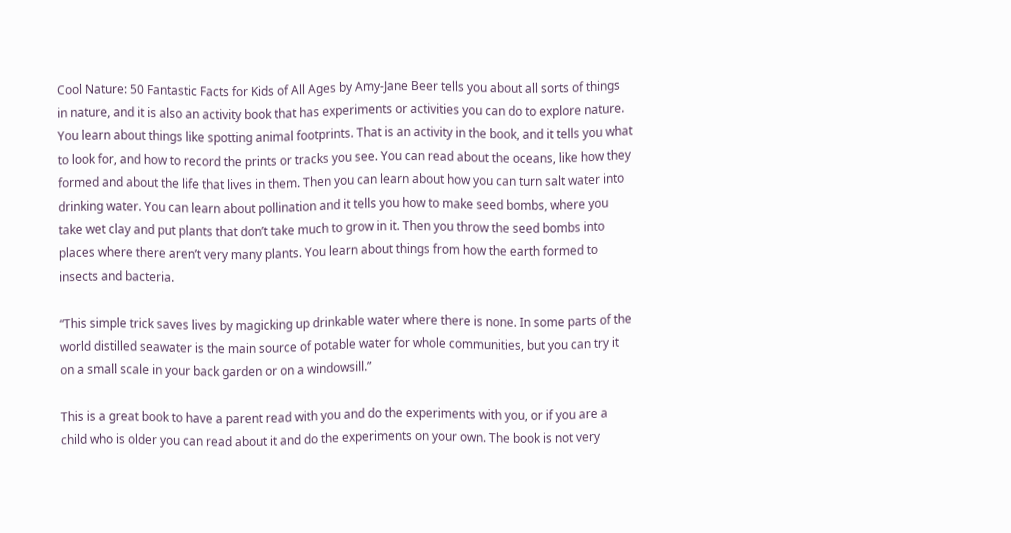Cool Nature: 50 Fantastic Facts for Kids of All Ages by Amy-Jane Beer tells you about all sorts of things in nature, and it is also an activity book that has experiments or activities you can do to explore nature. You learn about things like spotting animal footprints. That is an activity in the book, and it tells you what to look for, and how to record the prints or tracks you see. You can read about the oceans, like how they formed and about the life that lives in them. Then you can learn about how you can turn salt water into drinking water. You can learn about pollination and it tells you how to make seed bombs, where you take wet clay and put plants that don’t take much to grow in it. Then you throw the seed bombs into places where there aren’t very many plants. You learn about things from how the earth formed to insects and bacteria.

“This simple trick saves lives by magicking up drinkable water where there is none. In some parts of the world distilled seawater is the main source of potable water for whole communities, but you can try it on a small scale in your back garden or on a windowsill.”

This is a great book to have a parent read with you and do the experiments with you, or if you are a child who is older you can read about it and do the experiments on your own. The book is not very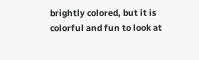brightly colored, but it is colorful and fun to look at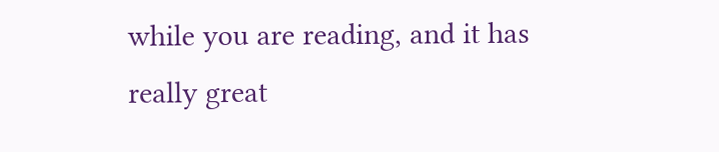while you are reading, and it has really great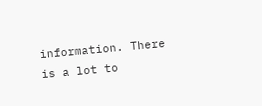information. There is a lot to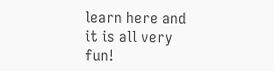learn here and it is all very fun!